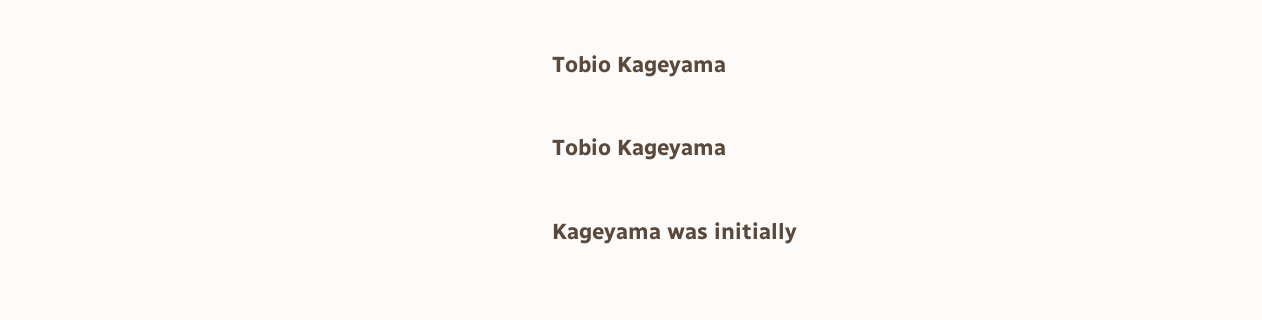Tobio Kageyama

Tobio Kageyama

Kageyama was initially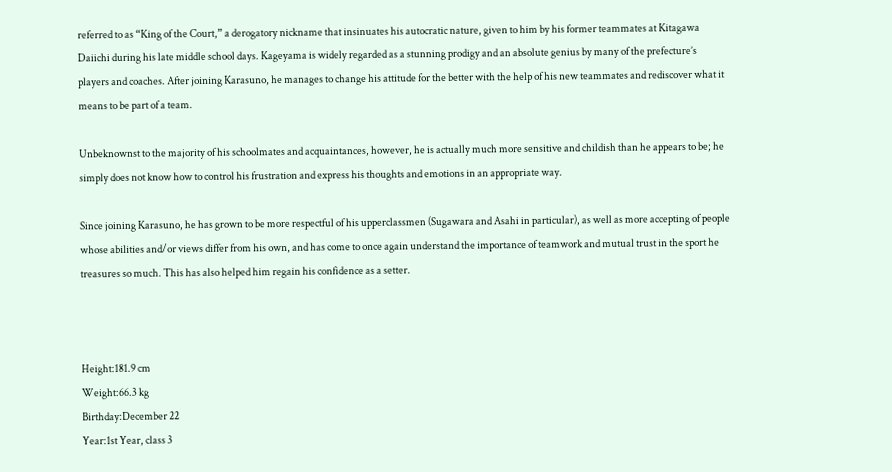referred to as “King of the Court,” a derogatory nickname that insinuates his autocratic nature, given to him by his former teammates at Kitagawa Daiichi during his late middle school days. Kageyama is widely regarded as a stunning prodigy and an absolute genius by many of the prefecture’s players and coaches. After joining Karasuno, he manages to change his attitude for the better with the help of his new teammates and rediscover what it means to be part of a team.

Unbeknownst to the majority of his schoolmates and acquaintances, however, he is actually much more sensitive and childish than he appears to be; he simply does not know how to control his frustration and express his thoughts and emotions in an appropriate way.

Since joining Karasuno, he has grown to be more respectful of his upperclassmen (Sugawara and Asahi in particular), as well as more accepting of people whose abilities and/or views differ from his own, and has come to once again understand the importance of teamwork and mutual trust in the sport he treasures so much. This has also helped him regain his confidence as a setter.



Height:181.9 cm
Weight:66.3 kg
Birthday:December 22
Year:1st Year, class 3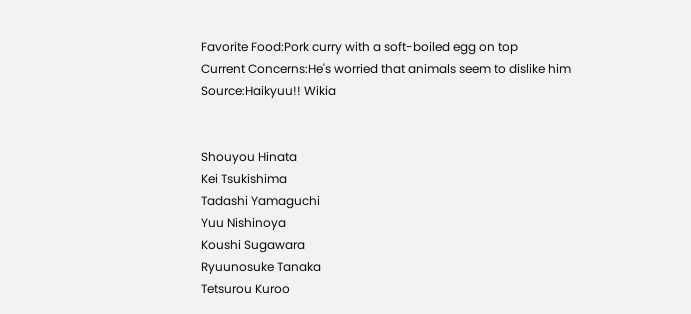Favorite Food:Pork curry with a soft-boiled egg on top
Current Concerns:He's worried that animals seem to dislike him
Source:Haikyuu!! Wikia


Shouyou Hinata
Kei Tsukishima
Tadashi Yamaguchi
Yuu Nishinoya
Koushi Sugawara
Ryuunosuke Tanaka
Tetsurou Kuroo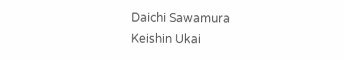Daichi Sawamura
Keishin Ukai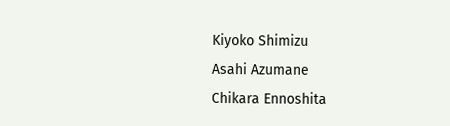Kiyoko Shimizu
Asahi Azumane
Chikara Ennoshita